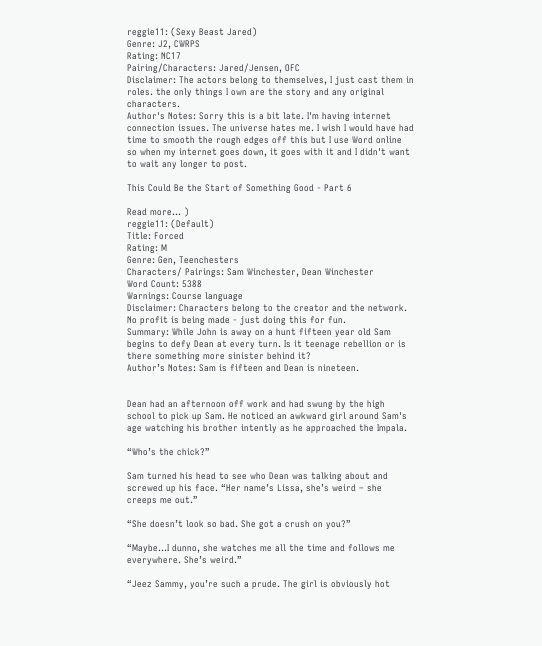reggie11: (Sexy Beast Jared)
Genre: J2, CWRPS
Rating: NC17
Pairing/Characters: Jared/Jensen, OFC
Disclaimer: The actors belong to themselves, I just cast them in roles. the only things I own are the story and any original characters.
Author's Notes: Sorry this is a bit late. I'm having internet connection issues. The universe hates me. I wish I would have had time to smooth the rough edges off this but I use Word online so when my internet goes down, it goes with it and I didn't want to wait any longer to post.

This Could Be the Start of Something Good - Part 6

Read more... )
reggie11: (Default)
Title: Forced
Rating: M
Genre: Gen, Teenchesters
Characters/ Pairings: Sam Winchester, Dean Winchester
Word Count: 5388
Warnings: Course language
Disclaimer: Characters belong to the creator and the network. No profit is being made - just doing this for fun.
Summary: While John is away on a hunt fifteen year old Sam begins to defy Dean at every turn. Is it teenage rebellion or is there something more sinister behind it?
Author’s Notes: Sam is fifteen and Dean is nineteen.


Dean had an afternoon off work and had swung by the high school to pick up Sam. He noticed an awkward girl around Sam's age watching his brother intently as he approached the Impala.

“Who’s the chick?”

Sam turned his head to see who Dean was talking about and screwed up his face. “Her name’s Lissa, she’s weird – she creeps me out.”

“She doesn’t look so bad. She got a crush on you?”

“Maybe...I dunno, she watches me all the time and follows me everywhere. She’s weird.”

“Jeez Sammy, you’re such a prude. The girl is obviously hot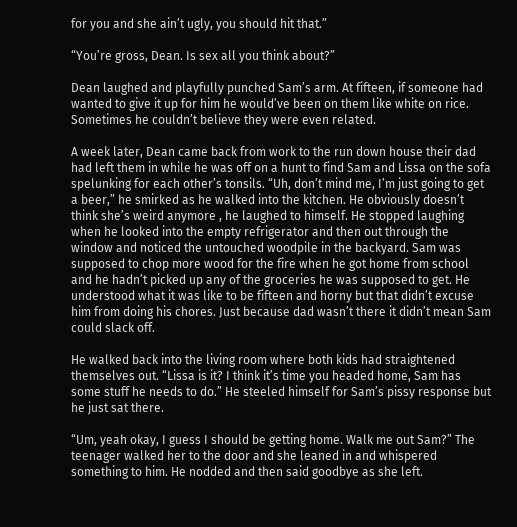for you and she ain’t ugly, you should hit that.”

“You’re gross, Dean. Is sex all you think about?”

Dean laughed and playfully punched Sam’s arm. At fifteen, if someone had wanted to give it up for him he would’ve been on them like white on rice. Sometimes he couldn’t believe they were even related.

A week later, Dean came back from work to the run down house their dad had left them in while he was off on a hunt to find Sam and Lissa on the sofa spelunking for each other’s tonsils. “Uh, don’t mind me, I’m just going to get a beer,” he smirked as he walked into the kitchen. He obviously doesn’t think she’s weird anymore , he laughed to himself. He stopped laughing when he looked into the empty refrigerator and then out through the window and noticed the untouched woodpile in the backyard. Sam was supposed to chop more wood for the fire when he got home from school and he hadn’t picked up any of the groceries he was supposed to get. He understood what it was like to be fifteen and horny but that didn’t excuse him from doing his chores. Just because dad wasn’t there it didn’t mean Sam could slack off.

He walked back into the living room where both kids had straightened themselves out. “Lissa is it? I think it’s time you headed home, Sam has some stuff he needs to do.” He steeled himself for Sam’s pissy response but he just sat there.

“Um, yeah okay, I guess I should be getting home. Walk me out Sam?” The teenager walked her to the door and she leaned in and whispered something to him. He nodded and then said goodbye as she left.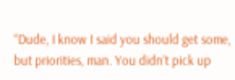“Dude, I know I said you should get some, but priorities, man. You didn’t pick up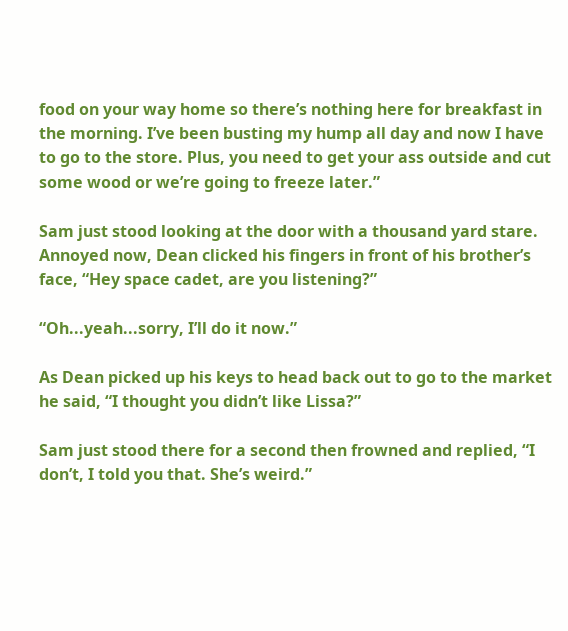food on your way home so there’s nothing here for breakfast in the morning. I’ve been busting my hump all day and now I have to go to the store. Plus, you need to get your ass outside and cut some wood or we’re going to freeze later.”

Sam just stood looking at the door with a thousand yard stare. Annoyed now, Dean clicked his fingers in front of his brother’s face, “Hey space cadet, are you listening?”

“Oh...yeah...sorry, I’ll do it now.”

As Dean picked up his keys to head back out to go to the market he said, “I thought you didn’t like Lissa?”

Sam just stood there for a second then frowned and replied, “I don’t, I told you that. She’s weird.”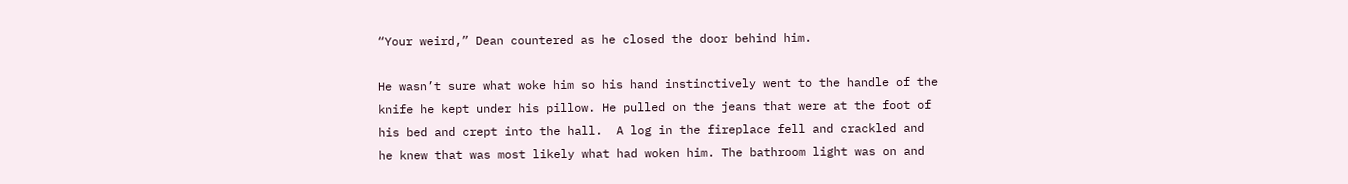“Your weird,” Dean countered as he closed the door behind him.

He wasn’t sure what woke him so his hand instinctively went to the handle of the knife he kept under his pillow. He pulled on the jeans that were at the foot of his bed and crept into the hall.  A log in the fireplace fell and crackled and he knew that was most likely what had woken him. The bathroom light was on and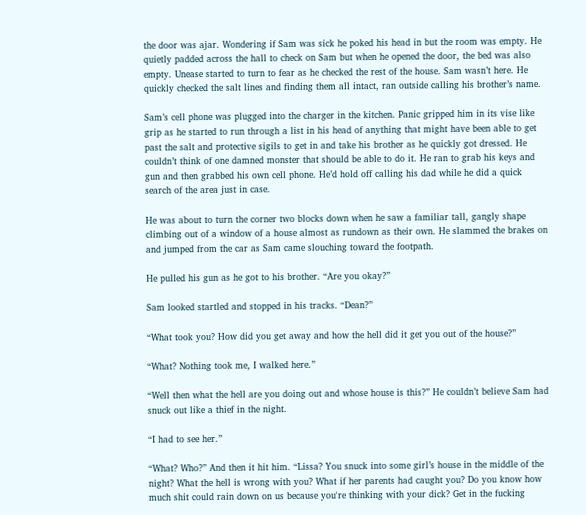the door was ajar. Wondering if Sam was sick he poked his head in but the room was empty. He quietly padded across the hall to check on Sam but when he opened the door, the bed was also empty. Unease started to turn to fear as he checked the rest of the house. Sam wasn’t here. He quickly checked the salt lines and finding them all intact, ran outside calling his brother’s name.

Sam’s cell phone was plugged into the charger in the kitchen. Panic gripped him in its vise like grip as he started to run through a list in his head of anything that might have been able to get past the salt and protective sigils to get in and take his brother as he quickly got dressed. He couldn’t think of one damned monster that should be able to do it. He ran to grab his keys and gun and then grabbed his own cell phone. He’d hold off calling his dad while he did a quick search of the area just in case.

He was about to turn the corner two blocks down when he saw a familiar tall, gangly shape climbing out of a window of a house almost as rundown as their own. He slammed the brakes on and jumped from the car as Sam came slouching toward the footpath.

He pulled his gun as he got to his brother. “Are you okay?”

Sam looked startled and stopped in his tracks. “Dean?”

“What took you? How did you get away and how the hell did it get you out of the house?”

“What? Nothing took me, I walked here.”

“Well then what the hell are you doing out and whose house is this?” He couldn’t believe Sam had snuck out like a thief in the night.

“I had to see her.”

“What? Who?” And then it hit him. “Lissa? You snuck into some girl’s house in the middle of the night? What the hell is wrong with you? What if her parents had caught you? Do you know how much shit could rain down on us because you're thinking with your dick? Get in the fucking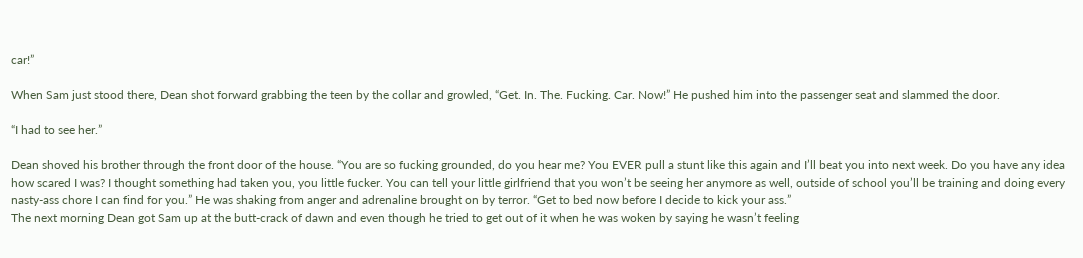car!”

When Sam just stood there, Dean shot forward grabbing the teen by the collar and growled, “Get. In. The. Fucking. Car. Now!” He pushed him into the passenger seat and slammed the door.

“I had to see her.”

Dean shoved his brother through the front door of the house. “You are so fucking grounded, do you hear me? You EVER pull a stunt like this again and I’ll beat you into next week. Do you have any idea how scared I was? I thought something had taken you, you little fucker. You can tell your little girlfriend that you won’t be seeing her anymore as well, outside of school you’ll be training and doing every nasty-ass chore I can find for you.” He was shaking from anger and adrenaline brought on by terror. “Get to bed now before I decide to kick your ass.”
The next morning Dean got Sam up at the butt-crack of dawn and even though he tried to get out of it when he was woken by saying he wasn’t feeling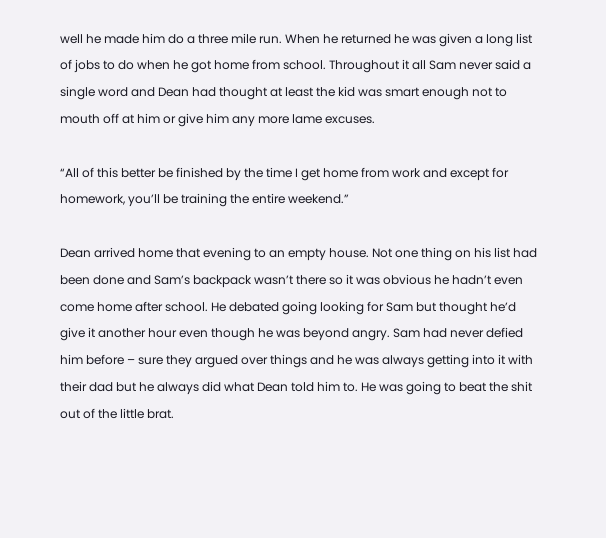well he made him do a three mile run. When he returned he was given a long list of jobs to do when he got home from school. Throughout it all Sam never said a single word and Dean had thought at least the kid was smart enough not to mouth off at him or give him any more lame excuses.

“All of this better be finished by the time I get home from work and except for homework, you’ll be training the entire weekend.”

Dean arrived home that evening to an empty house. Not one thing on his list had been done and Sam’s backpack wasn’t there so it was obvious he hadn’t even come home after school. He debated going looking for Sam but thought he’d give it another hour even though he was beyond angry. Sam had never defied him before – sure they argued over things and he was always getting into it with their dad but he always did what Dean told him to. He was going to beat the shit out of the little brat.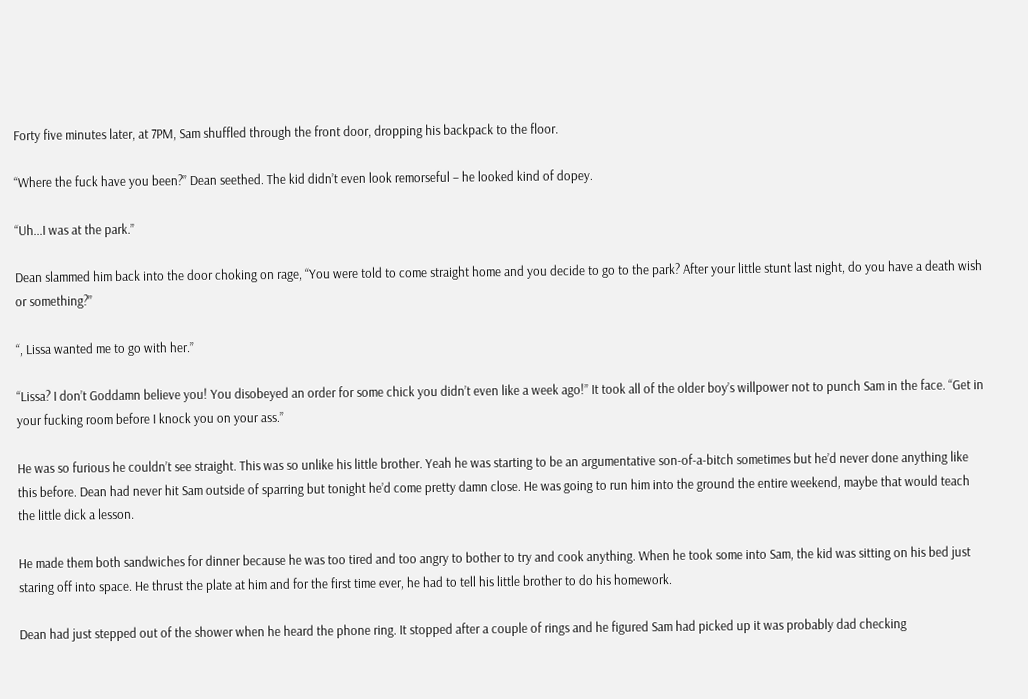Forty five minutes later, at 7PM, Sam shuffled through the front door, dropping his backpack to the floor.

“Where the fuck have you been?” Dean seethed. The kid didn’t even look remorseful – he looked kind of dopey.

“Uh...I was at the park.”

Dean slammed him back into the door choking on rage, “You were told to come straight home and you decide to go to the park? After your little stunt last night, do you have a death wish or something?”

“, Lissa wanted me to go with her.”

“Lissa? I don’t Goddamn believe you! You disobeyed an order for some chick you didn’t even like a week ago!” It took all of the older boy’s willpower not to punch Sam in the face. “Get in your fucking room before I knock you on your ass.”

He was so furious he couldn’t see straight. This was so unlike his little brother. Yeah he was starting to be an argumentative son-of-a-bitch sometimes but he’d never done anything like this before. Dean had never hit Sam outside of sparring but tonight he’d come pretty damn close. He was going to run him into the ground the entire weekend, maybe that would teach the little dick a lesson.

He made them both sandwiches for dinner because he was too tired and too angry to bother to try and cook anything. When he took some into Sam, the kid was sitting on his bed just staring off into space. He thrust the plate at him and for the first time ever, he had to tell his little brother to do his homework.

Dean had just stepped out of the shower when he heard the phone ring. It stopped after a couple of rings and he figured Sam had picked up it was probably dad checking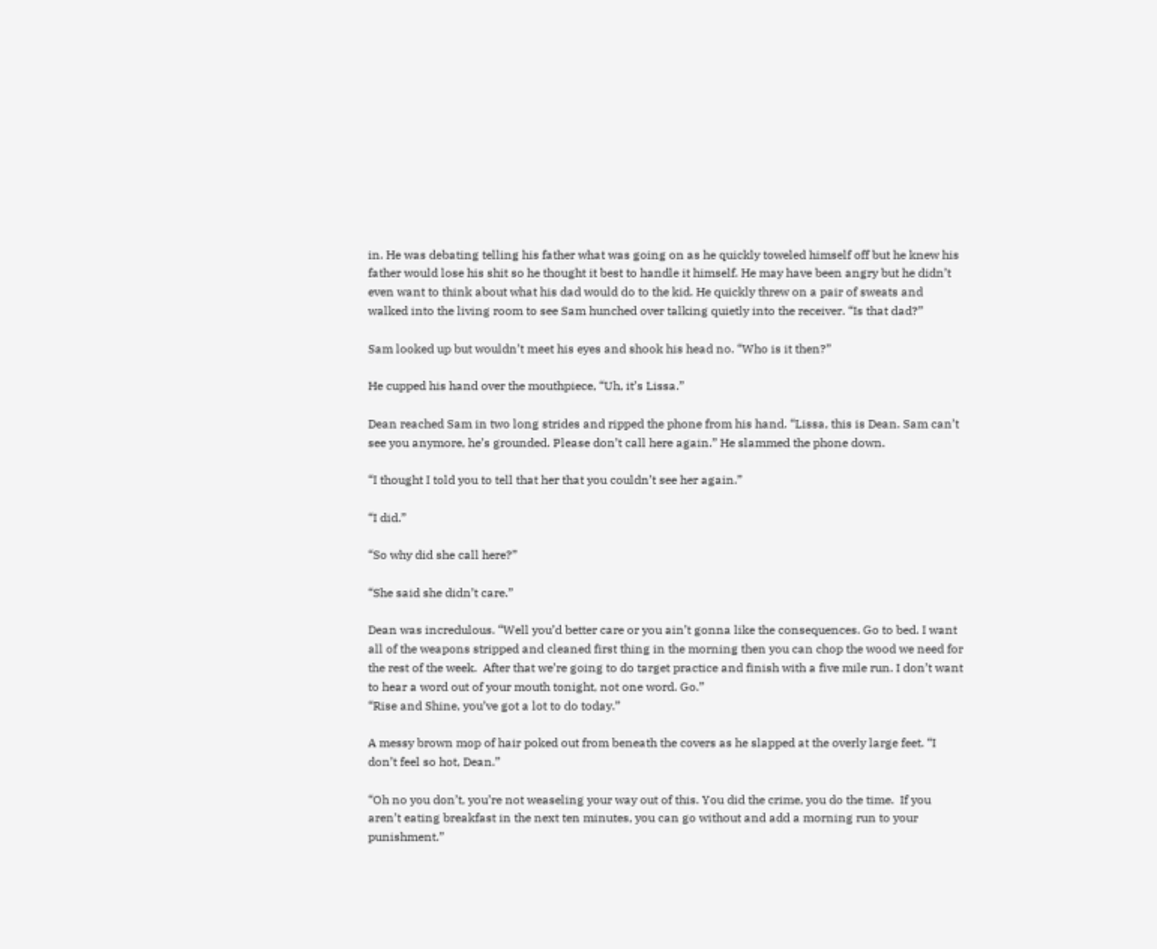in. He was debating telling his father what was going on as he quickly toweled himself off but he knew his father would lose his shit so he thought it best to handle it himself. He may have been angry but he didn’t even want to think about what his dad would do to the kid. He quickly threw on a pair of sweats and walked into the living room to see Sam hunched over talking quietly into the receiver. “Is that dad?”

Sam looked up but wouldn’t meet his eyes and shook his head no. “Who is it then?”

He cupped his hand over the mouthpiece, “Uh, it’s Lissa.”

Dean reached Sam in two long strides and ripped the phone from his hand. “Lissa, this is Dean. Sam can’t see you anymore, he’s grounded. Please don’t call here again.” He slammed the phone down.

“I thought I told you to tell that her that you couldn’t see her again.”

“I did.”

“So why did she call here?”

“She said she didn’t care.”

Dean was incredulous. “Well you’d better care or you ain’t gonna like the consequences. Go to bed. I want all of the weapons stripped and cleaned first thing in the morning then you can chop the wood we need for the rest of the week.  After that we’re going to do target practice and finish with a five mile run. I don’t want to hear a word out of your mouth tonight, not one word. Go.”
“Rise and Shine, you’ve got a lot to do today.”

A messy brown mop of hair poked out from beneath the covers as he slapped at the overly large feet. “I don’t feel so hot, Dean.”

“Oh no you don’t, you’re not weaseling your way out of this. You did the crime, you do the time.  If you aren’t eating breakfast in the next ten minutes, you can go without and add a morning run to your punishment.”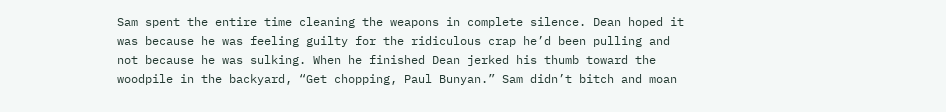Sam spent the entire time cleaning the weapons in complete silence. Dean hoped it was because he was feeling guilty for the ridiculous crap he’d been pulling and not because he was sulking. When he finished Dean jerked his thumb toward the woodpile in the backyard, “Get chopping, Paul Bunyan.” Sam didn’t bitch and moan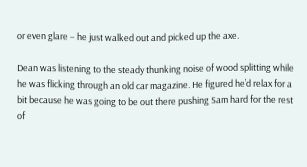or even glare – he just walked out and picked up the axe.

Dean was listening to the steady thunking noise of wood splitting while he was flicking through an old car magazine. He figured he’d relax for a bit because he was going to be out there pushing Sam hard for the rest of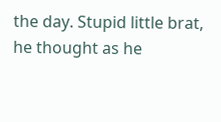the day. Stupid little brat, he thought as he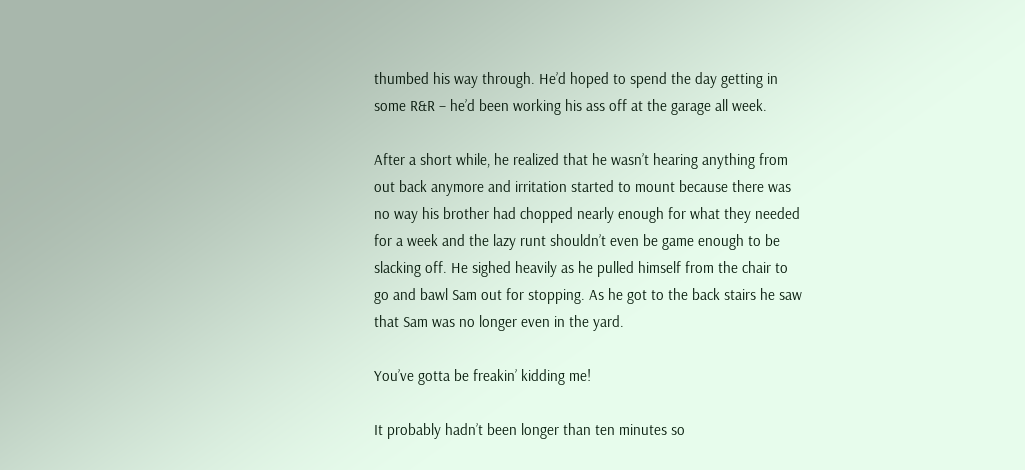thumbed his way through. He’d hoped to spend the day getting in some R&R – he’d been working his ass off at the garage all week.

After a short while, he realized that he wasn’t hearing anything from out back anymore and irritation started to mount because there was no way his brother had chopped nearly enough for what they needed for a week and the lazy runt shouldn’t even be game enough to be slacking off. He sighed heavily as he pulled himself from the chair to go and bawl Sam out for stopping. As he got to the back stairs he saw that Sam was no longer even in the yard.

You’ve gotta be freakin’ kidding me!

It probably hadn’t been longer than ten minutes so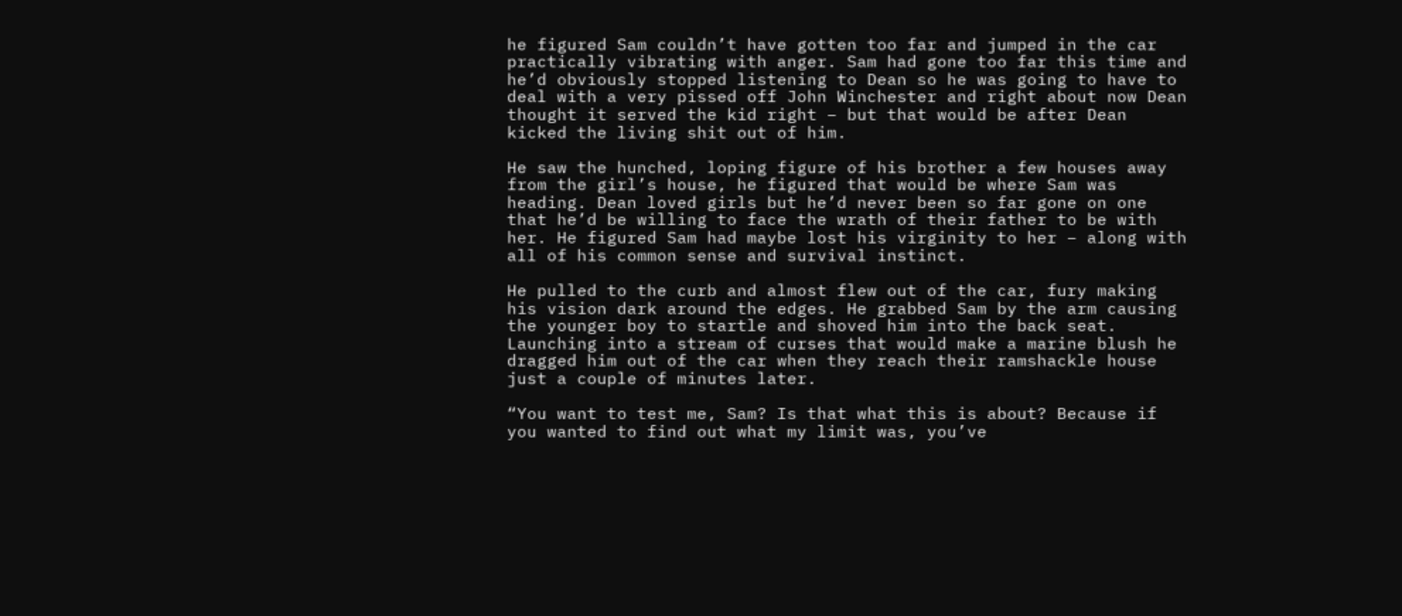he figured Sam couldn’t have gotten too far and jumped in the car practically vibrating with anger. Sam had gone too far this time and he’d obviously stopped listening to Dean so he was going to have to deal with a very pissed off John Winchester and right about now Dean thought it served the kid right – but that would be after Dean kicked the living shit out of him.

He saw the hunched, loping figure of his brother a few houses away from the girl’s house, he figured that would be where Sam was heading. Dean loved girls but he’d never been so far gone on one that he’d be willing to face the wrath of their father to be with her. He figured Sam had maybe lost his virginity to her – along with all of his common sense and survival instinct.

He pulled to the curb and almost flew out of the car, fury making his vision dark around the edges. He grabbed Sam by the arm causing the younger boy to startle and shoved him into the back seat. Launching into a stream of curses that would make a marine blush he dragged him out of the car when they reach their ramshackle house just a couple of minutes later.

“You want to test me, Sam? Is that what this is about? Because if you wanted to find out what my limit was, you’ve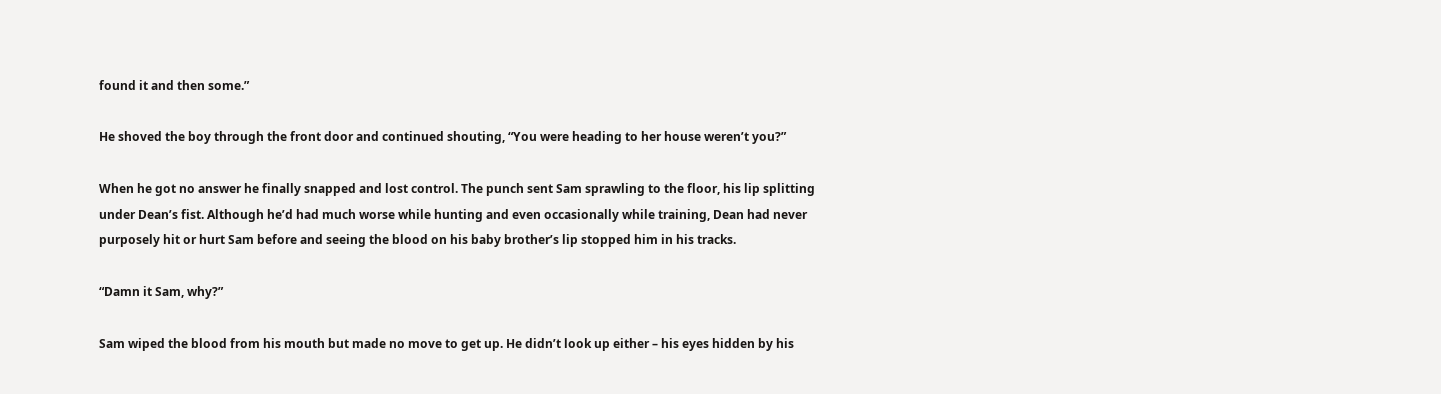found it and then some.”

He shoved the boy through the front door and continued shouting, “You were heading to her house weren’t you?”

When he got no answer he finally snapped and lost control. The punch sent Sam sprawling to the floor, his lip splitting under Dean’s fist. Although he’d had much worse while hunting and even occasionally while training, Dean had never purposely hit or hurt Sam before and seeing the blood on his baby brother’s lip stopped him in his tracks.

“Damn it Sam, why?”

Sam wiped the blood from his mouth but made no move to get up. He didn’t look up either – his eyes hidden by his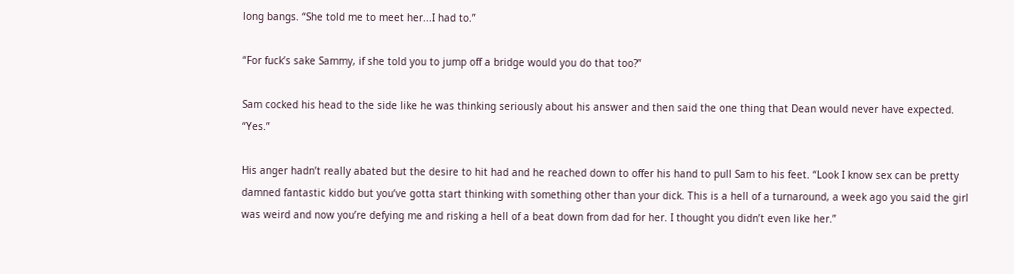long bangs. “She told me to meet her...I had to.”

“For fuck’s sake Sammy, if she told you to jump off a bridge would you do that too?”

Sam cocked his head to the side like he was thinking seriously about his answer and then said the one thing that Dean would never have expected. “Yes.”

His anger hadn’t really abated but the desire to hit had and he reached down to offer his hand to pull Sam to his feet. “Look I know sex can be pretty damned fantastic kiddo but you’ve gotta start thinking with something other than your dick. This is a hell of a turnaround, a week ago you said the girl was weird and now you’re defying me and risking a hell of a beat down from dad for her. I thought you didn’t even like her.”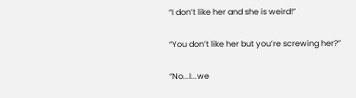“I don’t like her and she is weird!”

“You don’t like her but you’re screwing her?”

“No...I...we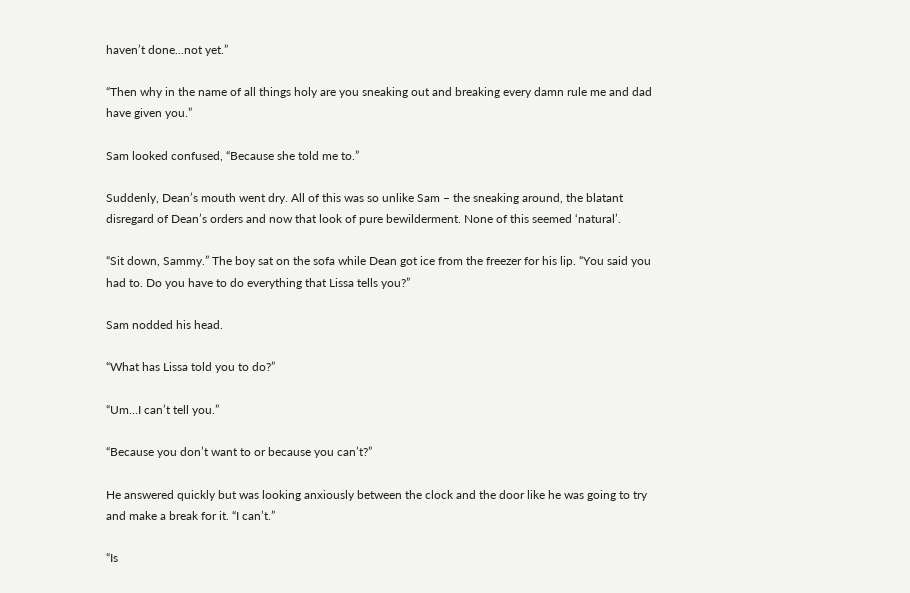haven’t done...not yet.”

“Then why in the name of all things holy are you sneaking out and breaking every damn rule me and dad have given you.”

Sam looked confused, “Because she told me to.”

Suddenly, Dean’s mouth went dry. All of this was so unlike Sam – the sneaking around, the blatant disregard of Dean’s orders and now that look of pure bewilderment. None of this seemed ‘natural’.

“Sit down, Sammy.” The boy sat on the sofa while Dean got ice from the freezer for his lip. “You said you had to. Do you have to do everything that Lissa tells you?”

Sam nodded his head.

“What has Lissa told you to do?”

“Um...I can’t tell you.”

“Because you don’t want to or because you can’t?”

He answered quickly but was looking anxiously between the clock and the door like he was going to try and make a break for it. “I can’t.”

“Is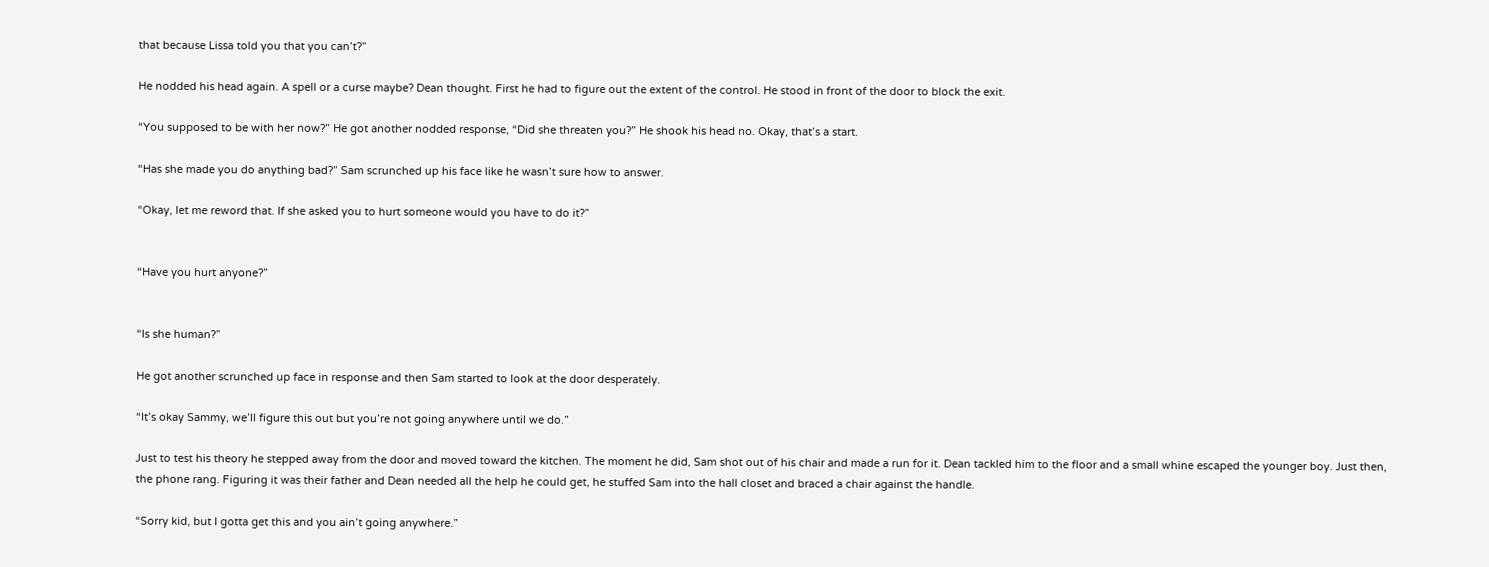that because Lissa told you that you can’t?”

He nodded his head again. A spell or a curse maybe? Dean thought. First he had to figure out the extent of the control. He stood in front of the door to block the exit.

“You supposed to be with her now?” He got another nodded response, “Did she threaten you?” He shook his head no. Okay, that’s a start.

“Has she made you do anything bad?” Sam scrunched up his face like he wasn’t sure how to answer.

“Okay, let me reword that. If she asked you to hurt someone would you have to do it?”


“Have you hurt anyone?”


“Is she human?”

He got another scrunched up face in response and then Sam started to look at the door desperately.

“It’s okay Sammy, we’ll figure this out but you’re not going anywhere until we do.”

Just to test his theory he stepped away from the door and moved toward the kitchen. The moment he did, Sam shot out of his chair and made a run for it. Dean tackled him to the floor and a small whine escaped the younger boy. Just then, the phone rang. Figuring it was their father and Dean needed all the help he could get, he stuffed Sam into the hall closet and braced a chair against the handle.

“Sorry kid, but I gotta get this and you ain’t going anywhere.”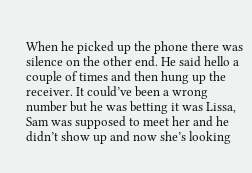When he picked up the phone there was silence on the other end. He said hello a couple of times and then hung up the receiver. It could’ve been a wrong number but he was betting it was Lissa, Sam was supposed to meet her and he didn’t show up and now she’s looking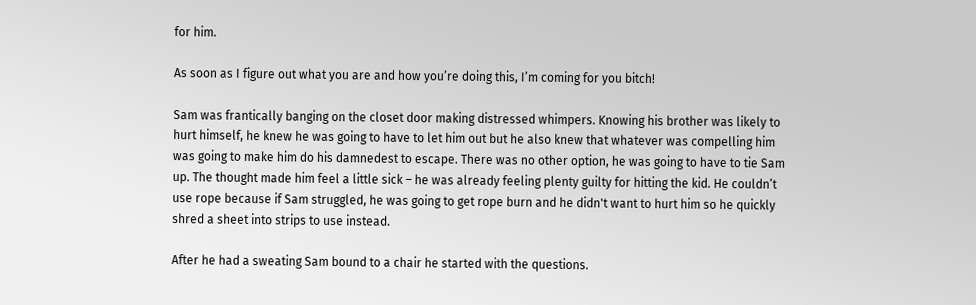for him.

As soon as I figure out what you are and how you’re doing this, I’m coming for you bitch!

Sam was frantically banging on the closet door making distressed whimpers. Knowing his brother was likely to hurt himself, he knew he was going to have to let him out but he also knew that whatever was compelling him was going to make him do his damnedest to escape. There was no other option, he was going to have to tie Sam up. The thought made him feel a little sick – he was already feeling plenty guilty for hitting the kid. He couldn’t use rope because if Sam struggled, he was going to get rope burn and he didn't want to hurt him so he quickly shred a sheet into strips to use instead.

After he had a sweating Sam bound to a chair he started with the questions.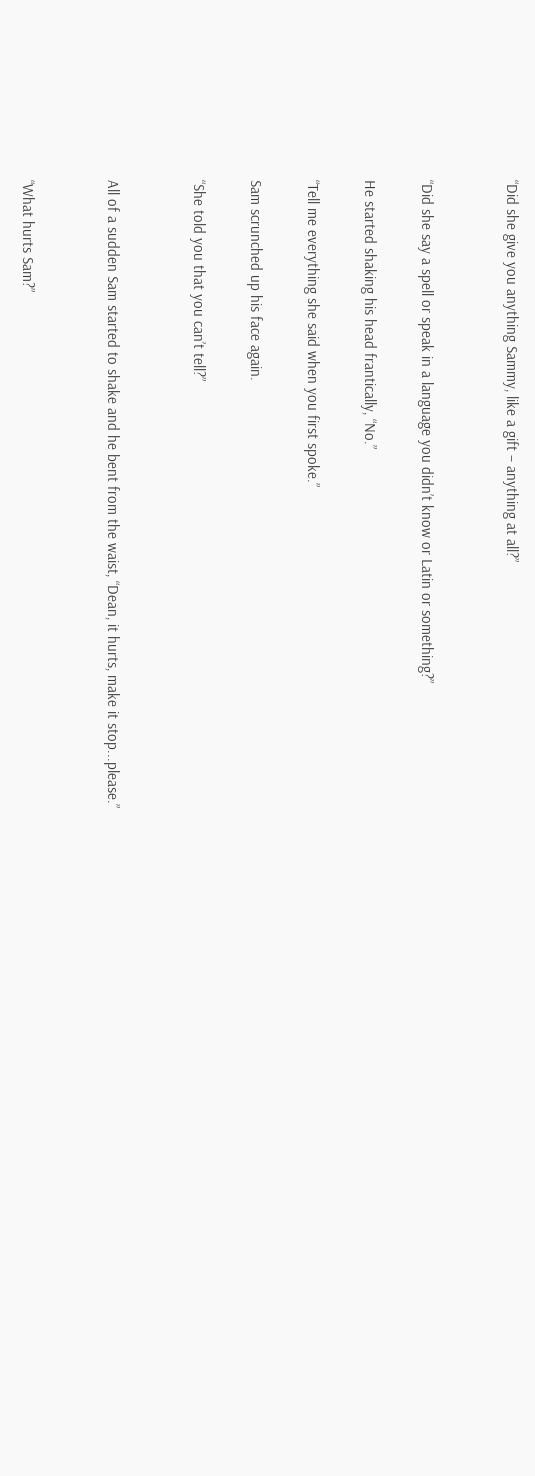“Did she give you anything Sammy, like a gift – anything at all?”


“Did she say a spell or speak in a language you didn’t know or Latin or something?”

He started shaking his head frantically, “No.”

“Tell me everything she said when you first spoke.”

Sam scrunched up his face again.

“She told you that you can’t tell?”


All of a sudden Sam started to shake and he bent from the waist, “Dean, it hurts, make it stop...please.”


“What hurts Sam?”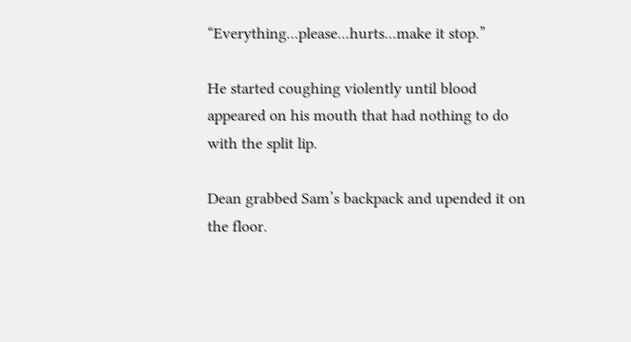“Everything...please...hurts...make it stop.”

He started coughing violently until blood appeared on his mouth that had nothing to do with the split lip.

Dean grabbed Sam’s backpack and upended it on the floor.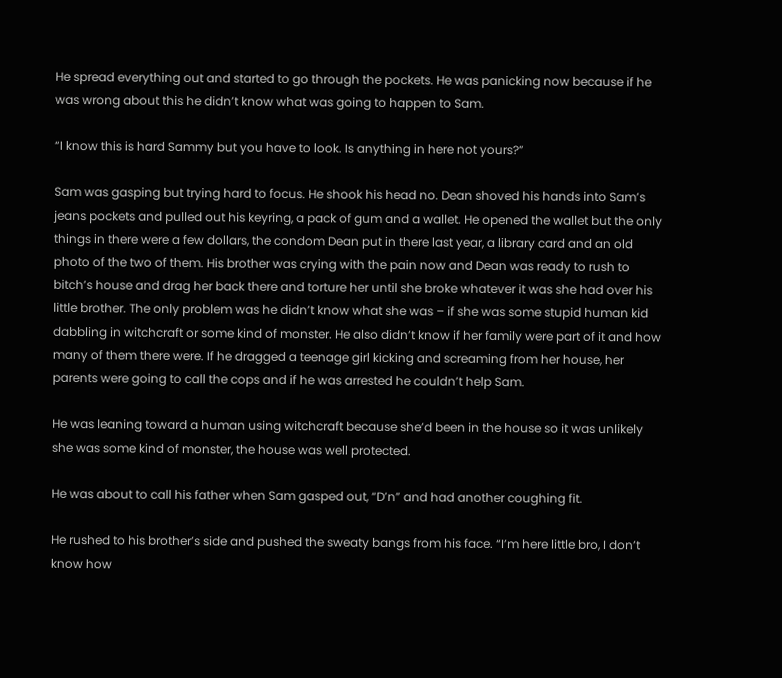He spread everything out and started to go through the pockets. He was panicking now because if he was wrong about this he didn’t know what was going to happen to Sam.

“I know this is hard Sammy but you have to look. Is anything in here not yours?”

Sam was gasping but trying hard to focus. He shook his head no. Dean shoved his hands into Sam’s jeans pockets and pulled out his keyring, a pack of gum and a wallet. He opened the wallet but the only things in there were a few dollars, the condom Dean put in there last year, a library card and an old photo of the two of them. His brother was crying with the pain now and Dean was ready to rush to bitch’s house and drag her back there and torture her until she broke whatever it was she had over his little brother. The only problem was he didn’t know what she was – if she was some stupid human kid dabbling in witchcraft or some kind of monster. He also didn’t know if her family were part of it and how many of them there were. If he dragged a teenage girl kicking and screaming from her house, her parents were going to call the cops and if he was arrested he couldn’t help Sam.

He was leaning toward a human using witchcraft because she’d been in the house so it was unlikely she was some kind of monster, the house was well protected.

He was about to call his father when Sam gasped out, “D’n” and had another coughing fit.

He rushed to his brother’s side and pushed the sweaty bangs from his face. “I’m here little bro, I don’t know how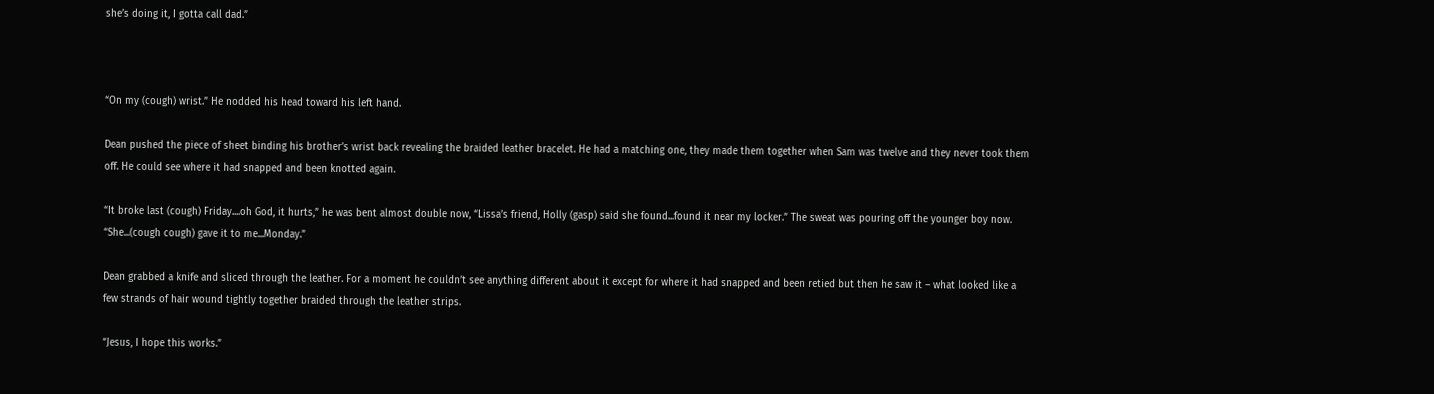she’s doing it, I gotta call dad.”



“On my (cough) wrist.” He nodded his head toward his left hand.

Dean pushed the piece of sheet binding his brother’s wrist back revealing the braided leather bracelet. He had a matching one, they made them together when Sam was twelve and they never took them off. He could see where it had snapped and been knotted again.

“It broke last (cough) Friday....oh God, it hurts,” he was bent almost double now, “Lissa’s friend, Holly (gasp) said she found...found it near my locker.” The sweat was pouring off the younger boy now. “She...(cough cough) gave it to me...Monday.”

Dean grabbed a knife and sliced through the leather. For a moment he couldn’t see anything different about it except for where it had snapped and been retied but then he saw it – what looked like a few strands of hair wound tightly together braided through the leather strips.

“Jesus, I hope this works.”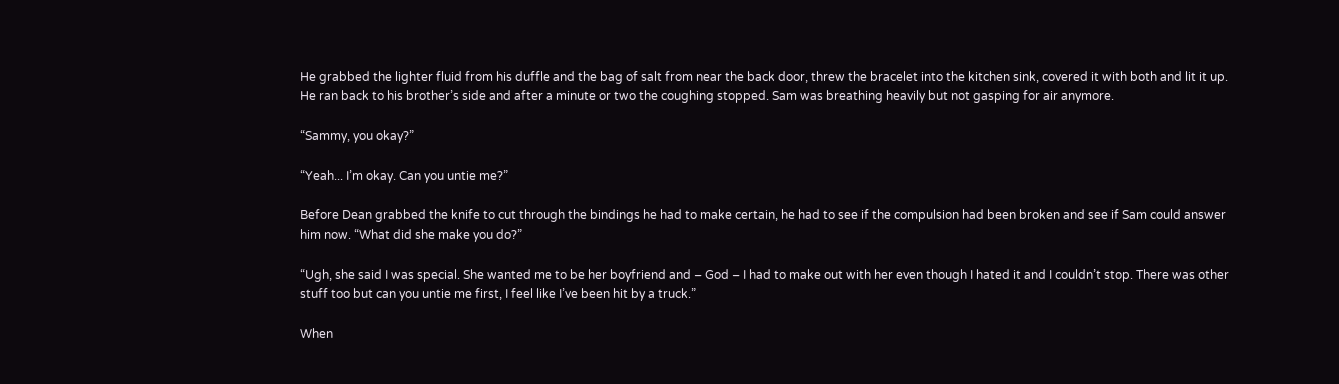He grabbed the lighter fluid from his duffle and the bag of salt from near the back door, threw the bracelet into the kitchen sink, covered it with both and lit it up. He ran back to his brother’s side and after a minute or two the coughing stopped. Sam was breathing heavily but not gasping for air anymore.

“Sammy, you okay?”

“Yeah... I’m okay. Can you untie me?”

Before Dean grabbed the knife to cut through the bindings he had to make certain, he had to see if the compulsion had been broken and see if Sam could answer him now. “What did she make you do?”

“Ugh, she said I was special. She wanted me to be her boyfriend and – God – I had to make out with her even though I hated it and I couldn’t stop. There was other stuff too but can you untie me first, I feel like I’ve been hit by a truck.”

When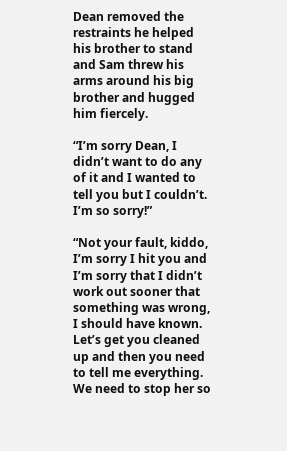Dean removed the restraints he helped his brother to stand and Sam threw his arms around his big brother and hugged him fiercely.

“I’m sorry Dean, I didn’t want to do any of it and I wanted to tell you but I couldn’t. I’m so sorry!”

“Not your fault, kiddo, I’m sorry I hit you and I’m sorry that I didn’t work out sooner that something was wrong, I should have known. Let’s get you cleaned up and then you need to tell me everything. We need to stop her so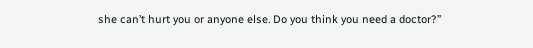she can’t hurt you or anyone else. Do you think you need a doctor?”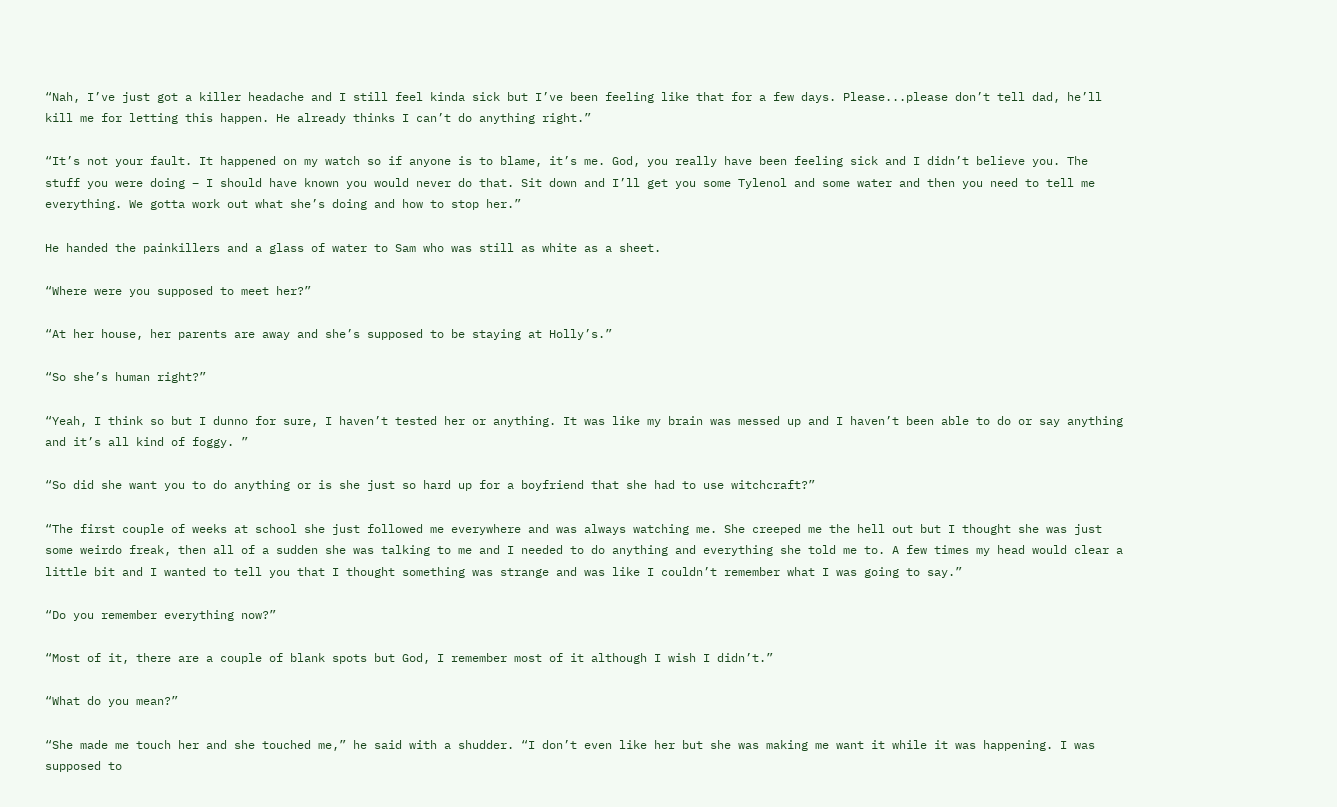“Nah, I’ve just got a killer headache and I still feel kinda sick but I’ve been feeling like that for a few days. Please...please don’t tell dad, he’ll kill me for letting this happen. He already thinks I can’t do anything right.”

“It’s not your fault. It happened on my watch so if anyone is to blame, it’s me. God, you really have been feeling sick and I didn’t believe you. The stuff you were doing – I should have known you would never do that. Sit down and I’ll get you some Tylenol and some water and then you need to tell me everything. We gotta work out what she’s doing and how to stop her.”

He handed the painkillers and a glass of water to Sam who was still as white as a sheet.

“Where were you supposed to meet her?”

“At her house, her parents are away and she’s supposed to be staying at Holly’s.”

“So she’s human right?”

“Yeah, I think so but I dunno for sure, I haven’t tested her or anything. It was like my brain was messed up and I haven’t been able to do or say anything and it’s all kind of foggy. ”

“So did she want you to do anything or is she just so hard up for a boyfriend that she had to use witchcraft?”

“The first couple of weeks at school she just followed me everywhere and was always watching me. She creeped me the hell out but I thought she was just some weirdo freak, then all of a sudden she was talking to me and I needed to do anything and everything she told me to. A few times my head would clear a little bit and I wanted to tell you that I thought something was strange and was like I couldn’t remember what I was going to say.”

“Do you remember everything now?”

“Most of it, there are a couple of blank spots but God, I remember most of it although I wish I didn’t.”

“What do you mean?”

“She made me touch her and she touched me,” he said with a shudder. “I don’t even like her but she was making me want it while it was happening. I was supposed to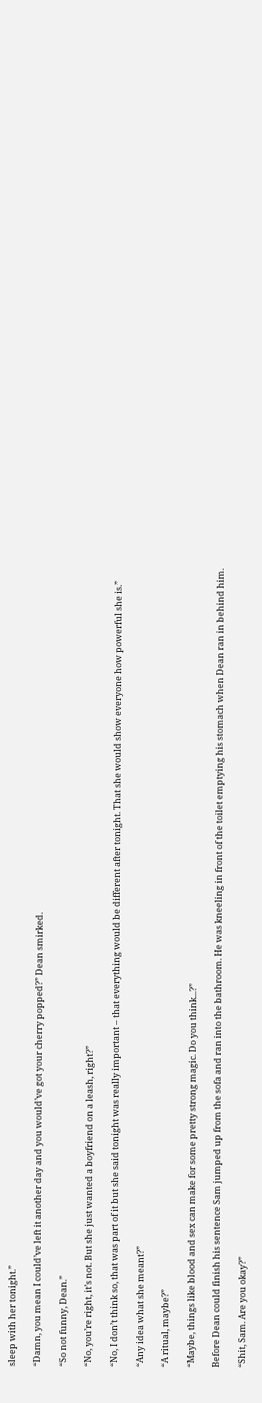sleep with her tonight.”

“Damn, you mean I could’ve left it another day and you would’ve got your cherry popped?” Dean smirked.

“So not funny, Dean.”

“No, you’re right, it’s not. But she just wanted a boyfriend on a leash, right?”

“No, I don’t think so, that was part of it but she said tonight was really important – that everything would be different after tonight. That she would show everyone how powerful she is.”

“Any idea what she meant?”

“A ritual, maybe?”

“Maybe, things like blood and sex can make for some pretty strong magic. Do you think...?”

Before Dean could finish his sentence Sam jumped up from the sofa and ran into the bathroom. He was kneeling in front of the toilet emptying his stomach when Dean ran in behind him.

“Shit, Sam. Are you okay?”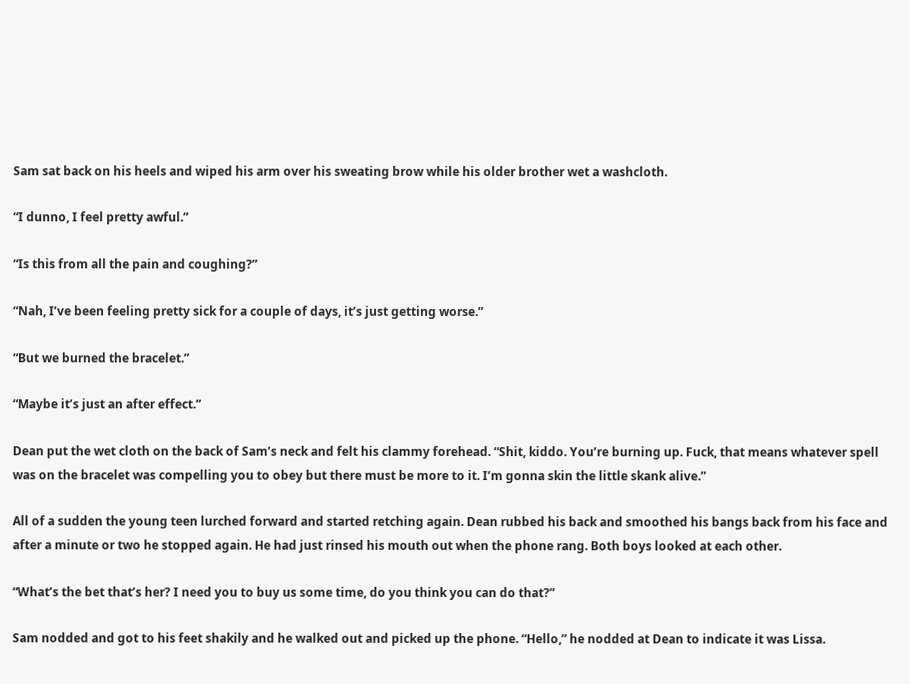Sam sat back on his heels and wiped his arm over his sweating brow while his older brother wet a washcloth.

“I dunno, I feel pretty awful.”

“Is this from all the pain and coughing?”

“Nah, I’ve been feeling pretty sick for a couple of days, it’s just getting worse.”

“But we burned the bracelet.”

“Maybe it’s just an after effect.”

Dean put the wet cloth on the back of Sam’s neck and felt his clammy forehead. “Shit, kiddo. You’re burning up. Fuck, that means whatever spell was on the bracelet was compelling you to obey but there must be more to it. I’m gonna skin the little skank alive.”

All of a sudden the young teen lurched forward and started retching again. Dean rubbed his back and smoothed his bangs back from his face and after a minute or two he stopped again. He had just rinsed his mouth out when the phone rang. Both boys looked at each other.

“What’s the bet that’s her? I need you to buy us some time, do you think you can do that?”

Sam nodded and got to his feet shakily and he walked out and picked up the phone. “Hello,” he nodded at Dean to indicate it was Lissa.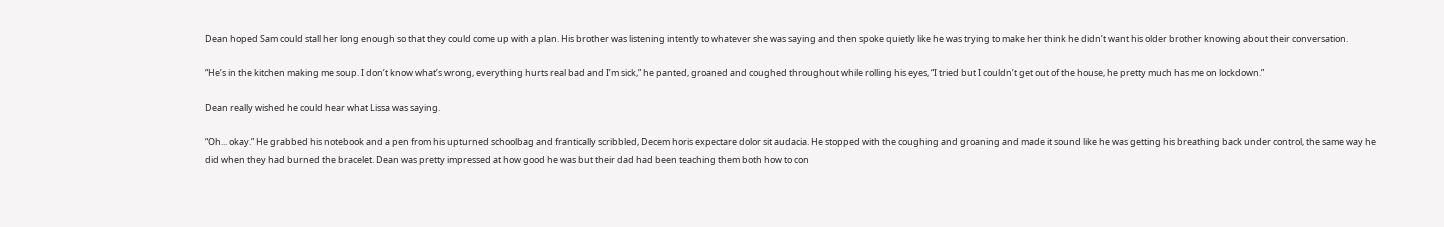Dean hoped Sam could stall her long enough so that they could come up with a plan. His brother was listening intently to whatever she was saying and then spoke quietly like he was trying to make her think he didn’t want his older brother knowing about their conversation.

“He’s in the kitchen making me soup. I don’t know what’s wrong, everything hurts real bad and I’m sick,” he panted, groaned and coughed throughout while rolling his eyes, “I tried but I couldn’t get out of the house, he pretty much has me on lockdown.”

Dean really wished he could hear what Lissa was saying.

“Oh... okay.” He grabbed his notebook and a pen from his upturned schoolbag and frantically scribbled, Decem horis expectare dolor sit audacia. He stopped with the coughing and groaning and made it sound like he was getting his breathing back under control, the same way he did when they had burned the bracelet. Dean was pretty impressed at how good he was but their dad had been teaching them both how to con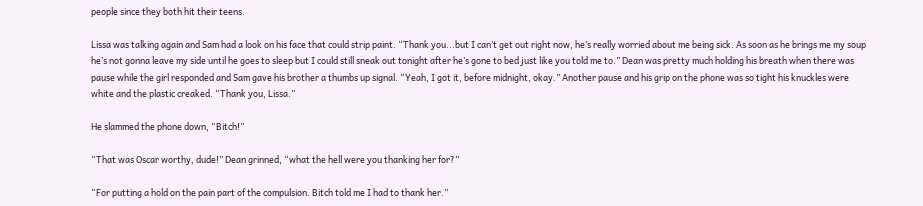people since they both hit their teens.

Lissa was talking again and Sam had a look on his face that could strip paint. “Thank you...but I can’t get out right now, he’s really worried about me being sick. As soon as he brings me my soup he’s not gonna leave my side until he goes to sleep but I could still sneak out tonight after he’s gone to bed just like you told me to.” Dean was pretty much holding his breath when there was pause while the girl responded and Sam gave his brother a thumbs up signal. “Yeah, I got it, before midnight, okay.” Another pause and his grip on the phone was so tight his knuckles were white and the plastic creaked. “Thank you, Lissa.”

He slammed the phone down, “Bitch!”

“That was Oscar worthy, dude!” Dean grinned, “what the hell were you thanking her for?”

“For putting a hold on the pain part of the compulsion. Bitch told me I had to thank her.”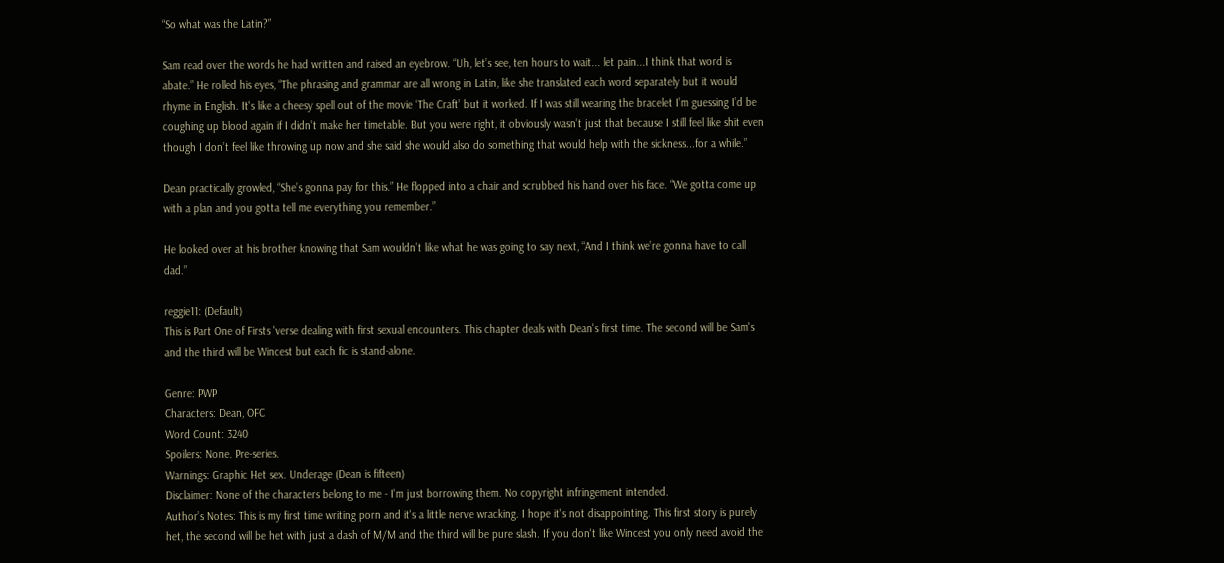“So what was the Latin?”

Sam read over the words he had written and raised an eyebrow. “Uh, let’s see, ten hours to wait... let pain...I think that word is abate.” He rolled his eyes, “The phrasing and grammar are all wrong in Latin, like she translated each word separately but it would rhyme in English. It's like a cheesy spell out of the movie ‘The Craft’ but it worked. If I was still wearing the bracelet I’m guessing I’d be coughing up blood again if I didn’t make her timetable. But you were right, it obviously wasn’t just that because I still feel like shit even though I don’t feel like throwing up now and she said she would also do something that would help with the sickness...for a while.”

Dean practically growled, “She’s gonna pay for this.” He flopped into a chair and scrubbed his hand over his face. “We gotta come up with a plan and you gotta tell me everything you remember.”

He looked over at his brother knowing that Sam wouldn’t like what he was going to say next, “And I think we’re gonna have to call dad.”

reggie11: (Default)
This is Part One of Firsts 'verse dealing with first sexual encounters. This chapter deals with Dean's first time. The second will be Sam's and the third will be Wincest but each fic is stand-alone.

Genre: PWP
Characters: Dean, OFC
Word Count: 3240
Spoilers: None. Pre-series.
Warnings: Graphic Het sex. Underage (Dean is fifteen)
Disclaimer: None of the characters belong to me - I'm just borrowing them. No copyright infringement intended.
Author’s Notes: This is my first time writing porn and it's a little nerve wracking. I hope it's not disappointing. This first story is purely het, the second will be het with just a dash of M/M and the third will be pure slash. If you don't like Wincest you only need avoid the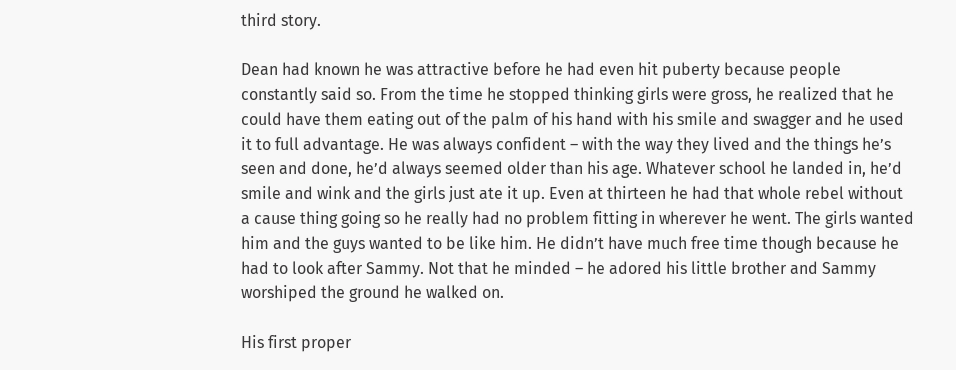third story.

Dean had known he was attractive before he had even hit puberty because people constantly said so. From the time he stopped thinking girls were gross, he realized that he could have them eating out of the palm of his hand with his smile and swagger and he used it to full advantage. He was always confident – with the way they lived and the things he’s seen and done, he’d always seemed older than his age. Whatever school he landed in, he’d smile and wink and the girls just ate it up. Even at thirteen he had that whole rebel without a cause thing going so he really had no problem fitting in wherever he went. The girls wanted him and the guys wanted to be like him. He didn’t have much free time though because he had to look after Sammy. Not that he minded – he adored his little brother and Sammy worshiped the ground he walked on.

His first proper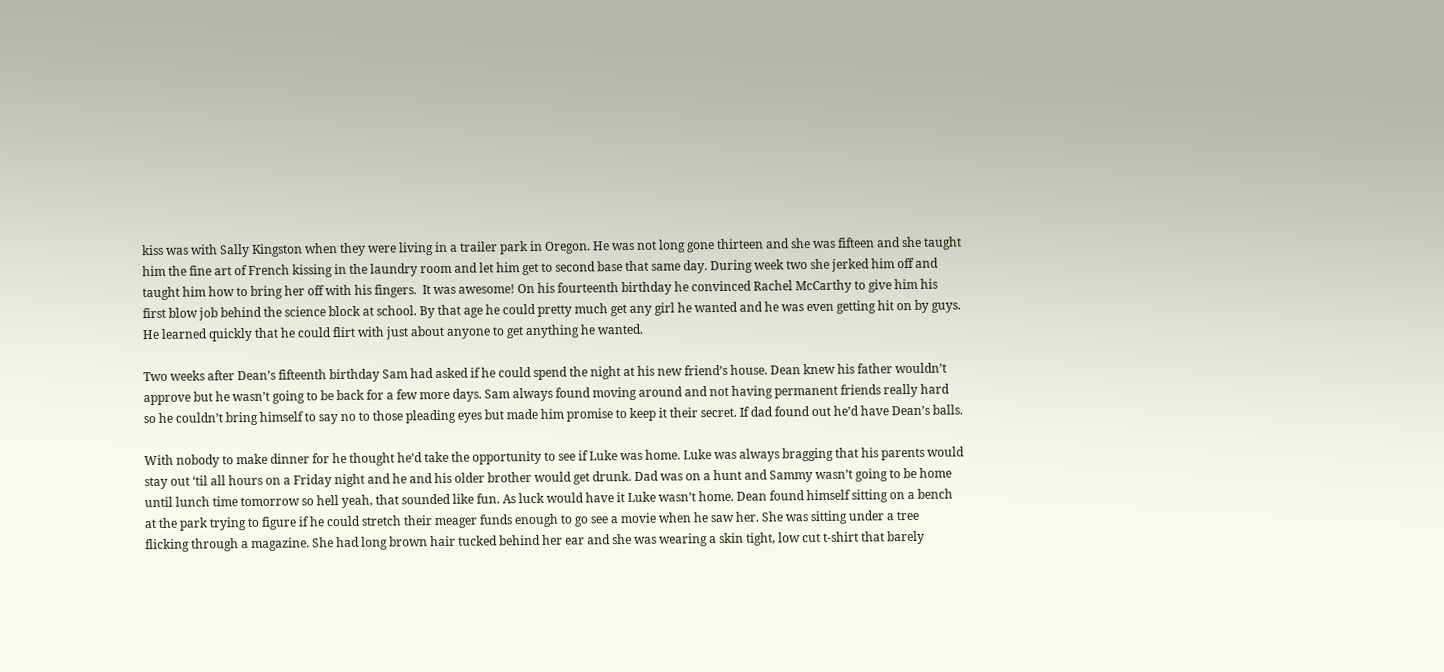kiss was with Sally Kingston when they were living in a trailer park in Oregon. He was not long gone thirteen and she was fifteen and she taught him the fine art of French kissing in the laundry room and let him get to second base that same day. During week two she jerked him off and taught him how to bring her off with his fingers.  It was awesome! On his fourteenth birthday he convinced Rachel McCarthy to give him his first blow job behind the science block at school. By that age he could pretty much get any girl he wanted and he was even getting hit on by guys. He learned quickly that he could flirt with just about anyone to get anything he wanted.

Two weeks after Dean’s fifteenth birthday Sam had asked if he could spend the night at his new friend’s house. Dean knew his father wouldn’t approve but he wasn’t going to be back for a few more days. Sam always found moving around and not having permanent friends really hard so he couldn’t bring himself to say no to those pleading eyes but made him promise to keep it their secret. If dad found out he’d have Dean’s balls.

With nobody to make dinner for he thought he’d take the opportunity to see if Luke was home. Luke was always bragging that his parents would stay out ‘til all hours on a Friday night and he and his older brother would get drunk. Dad was on a hunt and Sammy wasn’t going to be home until lunch time tomorrow so hell yeah, that sounded like fun. As luck would have it Luke wasn’t home. Dean found himself sitting on a bench at the park trying to figure if he could stretch their meager funds enough to go see a movie when he saw her. She was sitting under a tree flicking through a magazine. She had long brown hair tucked behind her ear and she was wearing a skin tight, low cut t-shirt that barely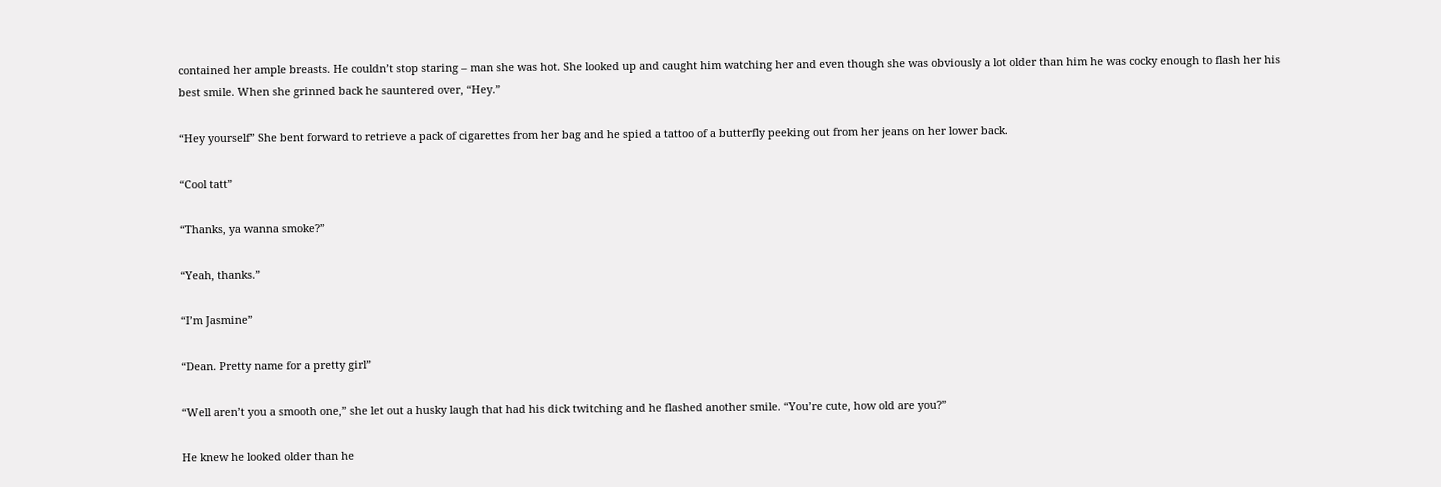contained her ample breasts. He couldn’t stop staring – man she was hot. She looked up and caught him watching her and even though she was obviously a lot older than him he was cocky enough to flash her his best smile. When she grinned back he sauntered over, “Hey.”

“Hey yourself” She bent forward to retrieve a pack of cigarettes from her bag and he spied a tattoo of a butterfly peeking out from her jeans on her lower back.

“Cool tatt”

“Thanks, ya wanna smoke?”

“Yeah, thanks.”

“I’m Jasmine”

“Dean. Pretty name for a pretty girl”

“Well aren’t you a smooth one,” she let out a husky laugh that had his dick twitching and he flashed another smile. “You’re cute, how old are you?”

He knew he looked older than he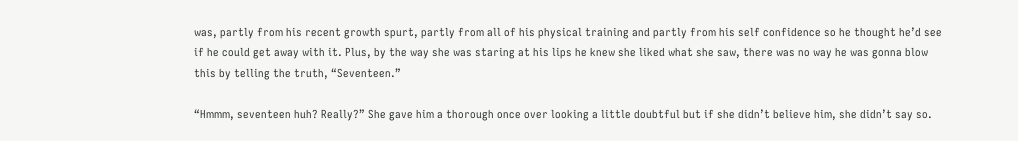was, partly from his recent growth spurt, partly from all of his physical training and partly from his self confidence so he thought he’d see if he could get away with it. Plus, by the way she was staring at his lips he knew she liked what she saw, there was no way he was gonna blow this by telling the truth, “Seventeen.”

“Hmmm, seventeen huh? Really?” She gave him a thorough once over looking a little doubtful but if she didn’t believe him, she didn’t say so.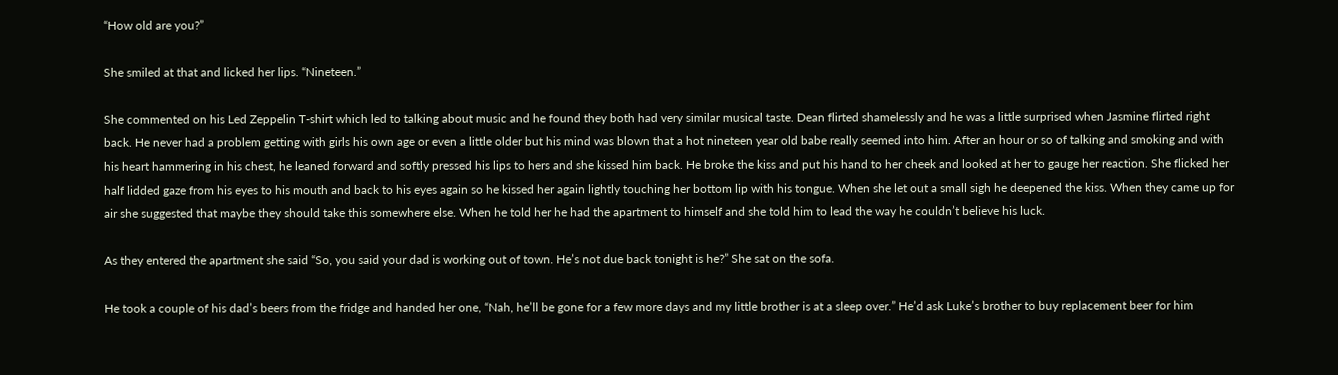“How old are you?”

She smiled at that and licked her lips. “Nineteen.”

She commented on his Led Zeppelin T-shirt which led to talking about music and he found they both had very similar musical taste. Dean flirted shamelessly and he was a little surprised when Jasmine flirted right back. He never had a problem getting with girls his own age or even a little older but his mind was blown that a hot nineteen year old babe really seemed into him. After an hour or so of talking and smoking and with his heart hammering in his chest, he leaned forward and softly pressed his lips to hers and she kissed him back. He broke the kiss and put his hand to her cheek and looked at her to gauge her reaction. She flicked her half lidded gaze from his eyes to his mouth and back to his eyes again so he kissed her again lightly touching her bottom lip with his tongue. When she let out a small sigh he deepened the kiss. When they came up for air she suggested that maybe they should take this somewhere else. When he told her he had the apartment to himself and she told him to lead the way he couldn’t believe his luck.

As they entered the apartment she said “So, you said your dad is working out of town. He’s not due back tonight is he?” She sat on the sofa.

He took a couple of his dad’s beers from the fridge and handed her one, “Nah, he’ll be gone for a few more days and my little brother is at a sleep over.” He’d ask Luke’s brother to buy replacement beer for him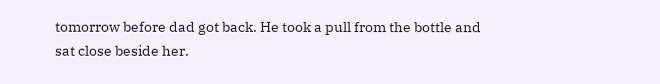tomorrow before dad got back. He took a pull from the bottle and sat close beside her.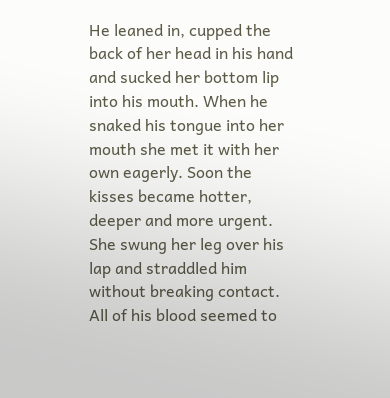He leaned in, cupped the back of her head in his hand and sucked her bottom lip into his mouth. When he snaked his tongue into her mouth she met it with her own eagerly. Soon the kisses became hotter, deeper and more urgent. She swung her leg over his lap and straddled him without breaking contact. All of his blood seemed to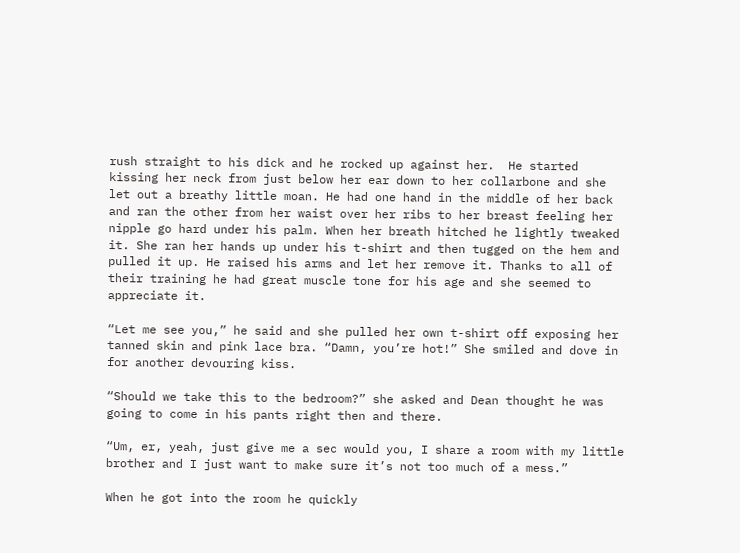rush straight to his dick and he rocked up against her.  He started kissing her neck from just below her ear down to her collarbone and she let out a breathy little moan. He had one hand in the middle of her back and ran the other from her waist over her ribs to her breast feeling her nipple go hard under his palm. When her breath hitched he lightly tweaked it. She ran her hands up under his t-shirt and then tugged on the hem and pulled it up. He raised his arms and let her remove it. Thanks to all of their training he had great muscle tone for his age and she seemed to appreciate it.

“Let me see you,” he said and she pulled her own t-shirt off exposing her tanned skin and pink lace bra. “Damn, you’re hot!” She smiled and dove in for another devouring kiss.

“Should we take this to the bedroom?” she asked and Dean thought he was going to come in his pants right then and there.

“Um, er, yeah, just give me a sec would you, I share a room with my little brother and I just want to make sure it’s not too much of a mess.”

When he got into the room he quickly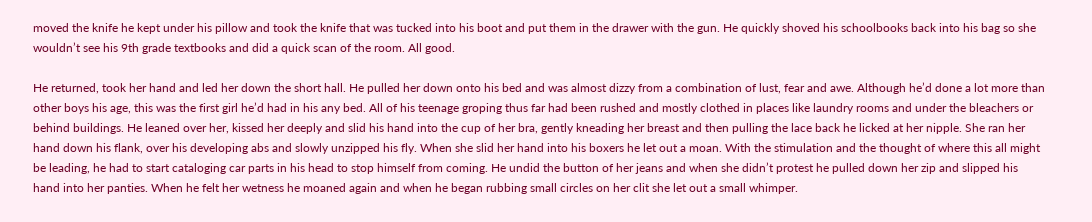moved the knife he kept under his pillow and took the knife that was tucked into his boot and put them in the drawer with the gun. He quickly shoved his schoolbooks back into his bag so she wouldn’t see his 9th grade textbooks and did a quick scan of the room. All good.

He returned, took her hand and led her down the short hall. He pulled her down onto his bed and was almost dizzy from a combination of lust, fear and awe. Although he’d done a lot more than other boys his age, this was the first girl he’d had in his any bed. All of his teenage groping thus far had been rushed and mostly clothed in places like laundry rooms and under the bleachers or behind buildings. He leaned over her, kissed her deeply and slid his hand into the cup of her bra, gently kneading her breast and then pulling the lace back he licked at her nipple. She ran her hand down his flank, over his developing abs and slowly unzipped his fly. When she slid her hand into his boxers he let out a moan. With the stimulation and the thought of where this all might be leading, he had to start cataloging car parts in his head to stop himself from coming. He undid the button of her jeans and when she didn’t protest he pulled down her zip and slipped his hand into her panties. When he felt her wetness he moaned again and when he began rubbing small circles on her clit she let out a small whimper.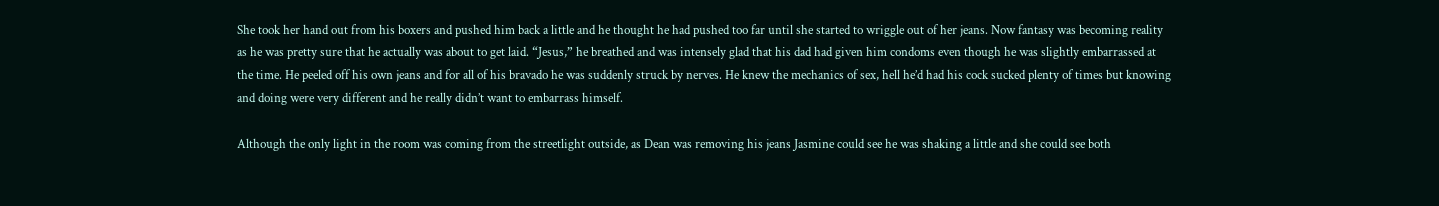She took her hand out from his boxers and pushed him back a little and he thought he had pushed too far until she started to wriggle out of her jeans. Now fantasy was becoming reality as he was pretty sure that he actually was about to get laid. “Jesus,” he breathed and was intensely glad that his dad had given him condoms even though he was slightly embarrassed at the time. He peeled off his own jeans and for all of his bravado he was suddenly struck by nerves. He knew the mechanics of sex, hell he’d had his cock sucked plenty of times but knowing and doing were very different and he really didn’t want to embarrass himself.

Although the only light in the room was coming from the streetlight outside, as Dean was removing his jeans Jasmine could see he was shaking a little and she could see both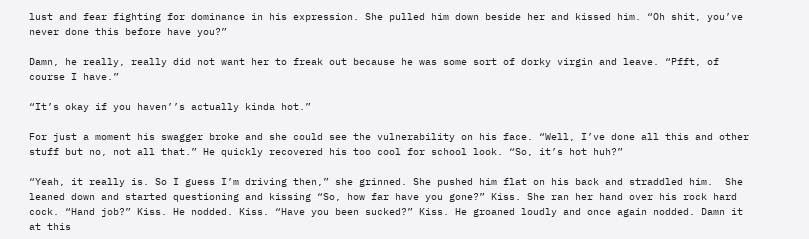lust and fear fighting for dominance in his expression. She pulled him down beside her and kissed him. “Oh shit, you’ve never done this before have you?”

Damn, he really, really did not want her to freak out because he was some sort of dorky virgin and leave. “Pfft, of course I have.”

“It’s okay if you haven’’s actually kinda hot.”

For just a moment his swagger broke and she could see the vulnerability on his face. “Well, I’ve done all this and other stuff but no, not all that.” He quickly recovered his too cool for school look. “So, it’s hot huh?”

“Yeah, it really is. So I guess I’m driving then,” she grinned. She pushed him flat on his back and straddled him.  She leaned down and started questioning and kissing “So, how far have you gone?” Kiss. She ran her hand over his rock hard cock. “Hand job?” Kiss. He nodded. Kiss. “Have you been sucked?” Kiss. He groaned loudly and once again nodded. Damn it at this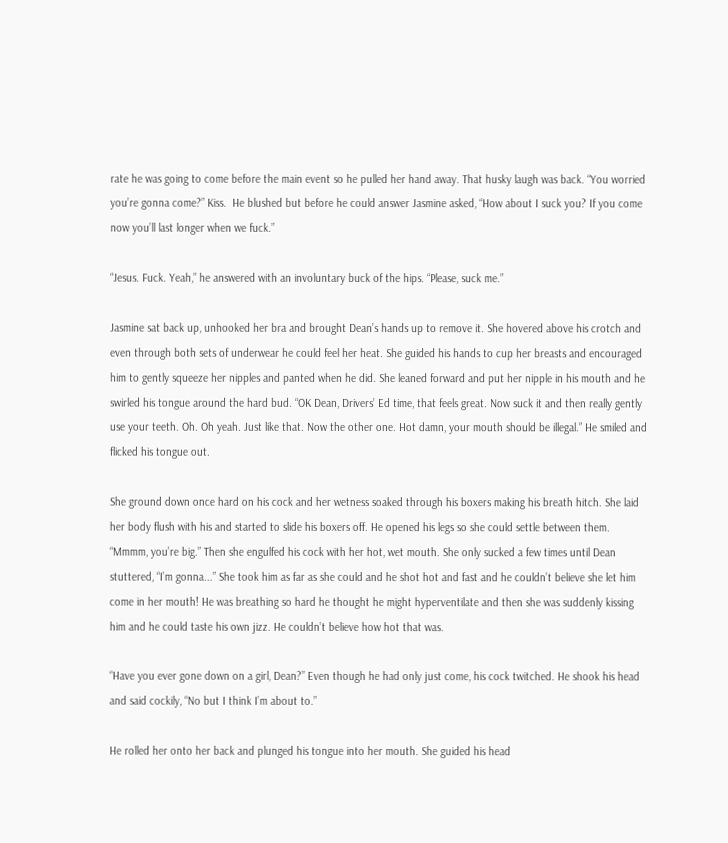rate he was going to come before the main event so he pulled her hand away. That husky laugh was back. “You worried you’re gonna come?” Kiss.  He blushed but before he could answer Jasmine asked, “How about I suck you? If you come now you’ll last longer when we fuck.”

“Jesus. Fuck. Yeah,” he answered with an involuntary buck of the hips. “Please, suck me.”

Jasmine sat back up, unhooked her bra and brought Dean’s hands up to remove it. She hovered above his crotch and even through both sets of underwear he could feel her heat. She guided his hands to cup her breasts and encouraged him to gently squeeze her nipples and panted when he did. She leaned forward and put her nipple in his mouth and he swirled his tongue around the hard bud. “OK Dean, Drivers’ Ed time, that feels great. Now suck it and then really gently use your teeth. Oh. Oh yeah. Just like that. Now the other one. Hot damn, your mouth should be illegal.” He smiled and flicked his tongue out.

She ground down once hard on his cock and her wetness soaked through his boxers making his breath hitch. She laid her body flush with his and started to slide his boxers off. He opened his legs so she could settle between them. “Mmmm, you’re big.” Then she engulfed his cock with her hot, wet mouth. She only sucked a few times until Dean stuttered, “I’m gonna...” She took him as far as she could and he shot hot and fast and he couldn’t believe she let him come in her mouth! He was breathing so hard he thought he might hyperventilate and then she was suddenly kissing him and he could taste his own jizz. He couldn’t believe how hot that was.

“Have you ever gone down on a girl, Dean?” Even though he had only just come, his cock twitched. He shook his head and said cockily, “No but I think I’m about to.”

He rolled her onto her back and plunged his tongue into her mouth. She guided his head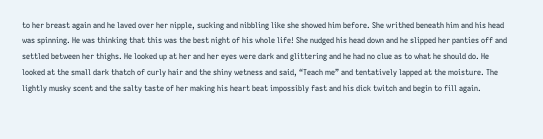to her breast again and he laved over her nipple, sucking and nibbling like she showed him before. She writhed beneath him and his head was spinning. He was thinking that this was the best night of his whole life! She nudged his head down and he slipped her panties off and settled between her thighs. He looked up at her and her eyes were dark and glittering and he had no clue as to what he should do. He looked at the small dark thatch of curly hair and the shiny wetness and said, “Teach me” and tentatively lapped at the moisture. The lightly musky scent and the salty taste of her making his heart beat impossibly fast and his dick twitch and begin to fill again.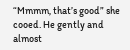“Mmmm, that’s good” she cooed. He gently and almost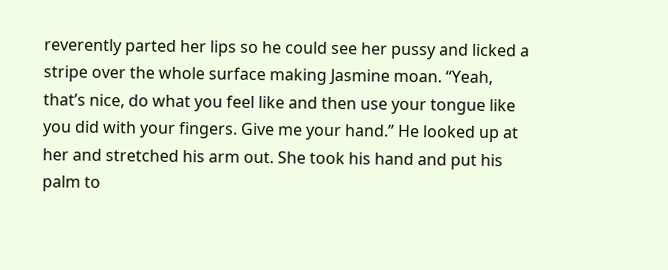reverently parted her lips so he could see her pussy and licked a stripe over the whole surface making Jasmine moan. “Yeah, that’s nice, do what you feel like and then use your tongue like you did with your fingers. Give me your hand.” He looked up at her and stretched his arm out. She took his hand and put his palm to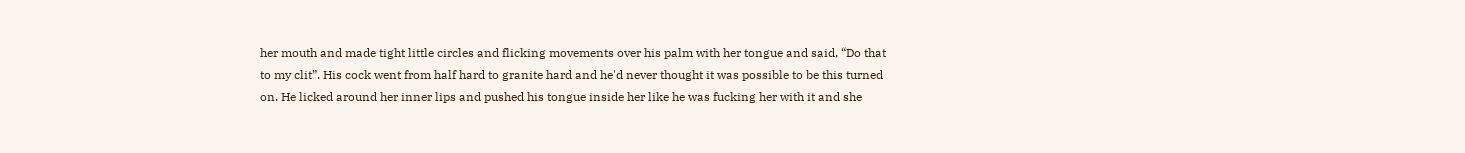her mouth and made tight little circles and flicking movements over his palm with her tongue and said, “Do that to my clit”. His cock went from half hard to granite hard and he'd never thought it was possible to be this turned on. He licked around her inner lips and pushed his tongue inside her like he was fucking her with it and she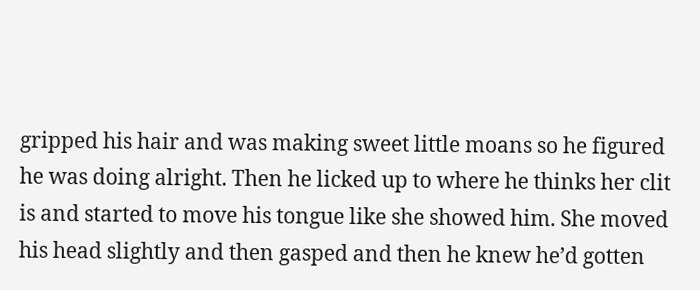gripped his hair and was making sweet little moans so he figured he was doing alright. Then he licked up to where he thinks her clit is and started to move his tongue like she showed him. She moved his head slightly and then gasped and then he knew he’d gotten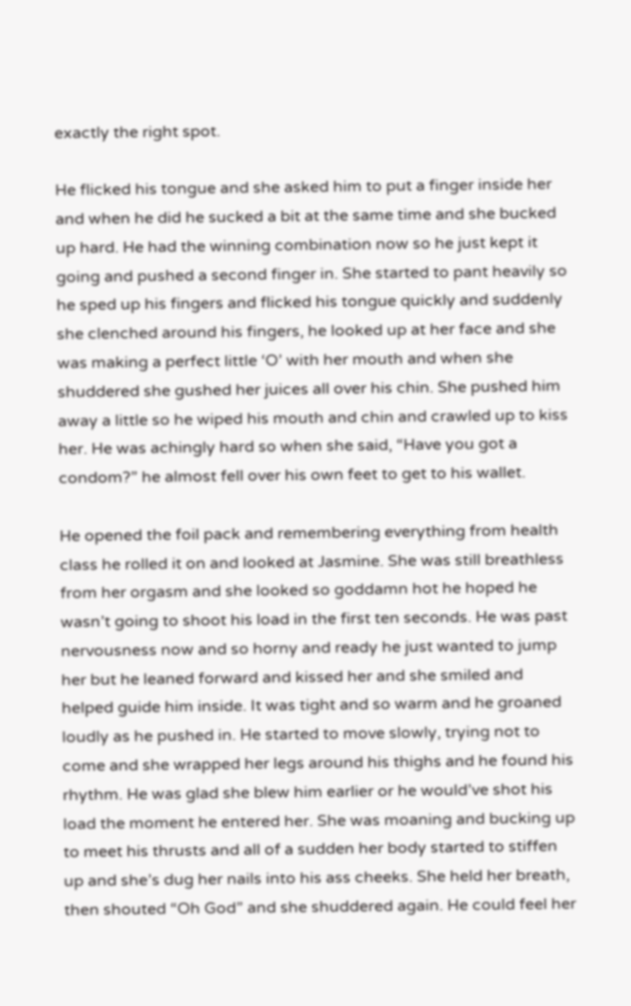exactly the right spot.

He flicked his tongue and she asked him to put a finger inside her and when he did he sucked a bit at the same time and she bucked up hard. He had the winning combination now so he just kept it going and pushed a second finger in. She started to pant heavily so he sped up his fingers and flicked his tongue quickly and suddenly she clenched around his fingers, he looked up at her face and she was making a perfect little ‘O’ with her mouth and when she shuddered she gushed her juices all over his chin. She pushed him away a little so he wiped his mouth and chin and crawled up to kiss her. He was achingly hard so when she said, “Have you got a condom?” he almost fell over his own feet to get to his wallet.

He opened the foil pack and remembering everything from health class he rolled it on and looked at Jasmine. She was still breathless from her orgasm and she looked so goddamn hot he hoped he wasn’t going to shoot his load in the first ten seconds. He was past nervousness now and so horny and ready he just wanted to jump her but he leaned forward and kissed her and she smiled and helped guide him inside. It was tight and so warm and he groaned loudly as he pushed in. He started to move slowly, trying not to come and she wrapped her legs around his thighs and he found his rhythm. He was glad she blew him earlier or he would’ve shot his load the moment he entered her. She was moaning and bucking up to meet his thrusts and all of a sudden her body started to stiffen up and she’s dug her nails into his ass cheeks. She held her breath, then shouted “Oh God” and she shuddered again. He could feel her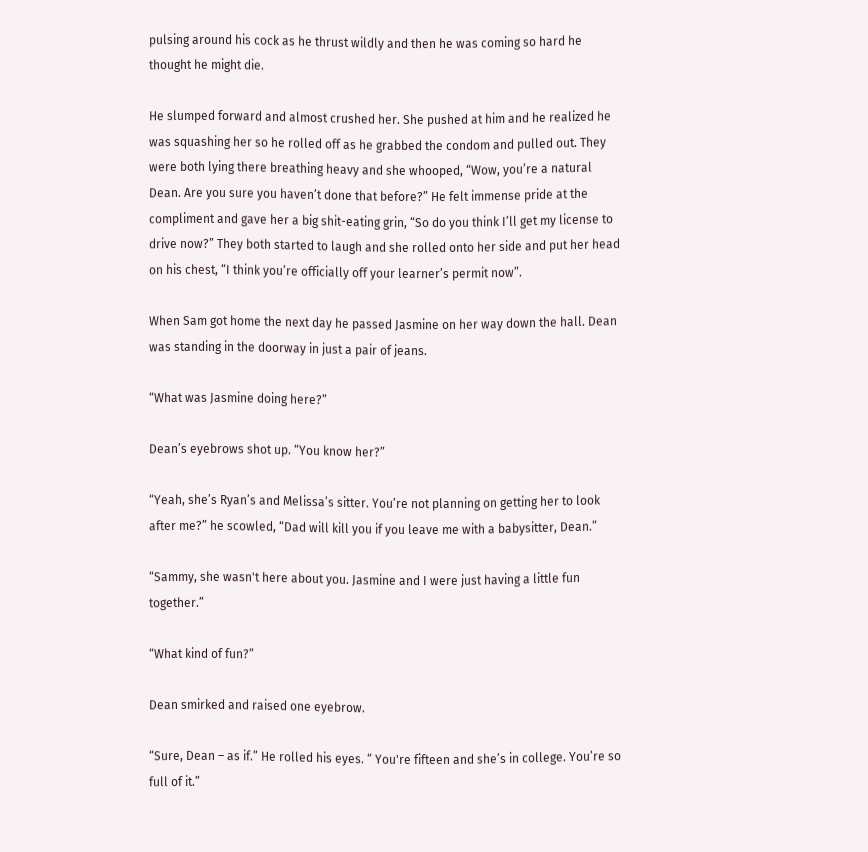pulsing around his cock as he thrust wildly and then he was coming so hard he thought he might die.

He slumped forward and almost crushed her. She pushed at him and he realized he was squashing her so he rolled off as he grabbed the condom and pulled out. They were both lying there breathing heavy and she whooped, “Wow, you’re a natural Dean. Are you sure you haven’t done that before?” He felt immense pride at the compliment and gave her a big shit-eating grin, “So do you think I’ll get my license to drive now?” They both started to laugh and she rolled onto her side and put her head on his chest, “I think you’re officially off your learner’s permit now”.

When Sam got home the next day he passed Jasmine on her way down the hall. Dean was standing in the doorway in just a pair of jeans.

“What was Jasmine doing here?”

Dean’s eyebrows shot up. “You know her?”

“Yeah, she’s Ryan’s and Melissa’s sitter. You’re not planning on getting her to look after me?” he scowled, “Dad will kill you if you leave me with a babysitter, Dean.”

“Sammy, she wasn't here about you. Jasmine and I were just having a little fun together.”

“What kind of fun?”

Dean smirked and raised one eyebrow.

“Sure, Dean – as if.” He rolled his eyes. “ You're fifteen and she’s in college. You’re so full of it.”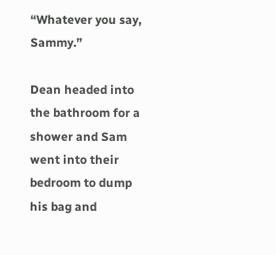“Whatever you say, Sammy.”

Dean headed into the bathroom for a shower and Sam went into their bedroom to dump his bag and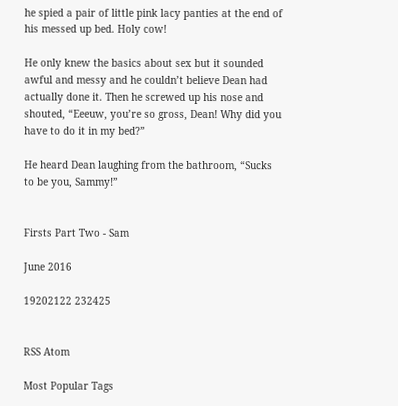he spied a pair of little pink lacy panties at the end of his messed up bed. Holy cow!

He only knew the basics about sex but it sounded awful and messy and he couldn’t believe Dean had actually done it. Then he screwed up his nose and shouted, “Eeeuw, you’re so gross, Dean! Why did you have to do it in my bed?”

He heard Dean laughing from the bathroom, “Sucks to be you, Sammy!”


Firsts Part Two - Sam

June 2016

19202122 232425


RSS Atom

Most Popular Tags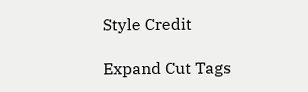Style Credit

Expand Cut Tags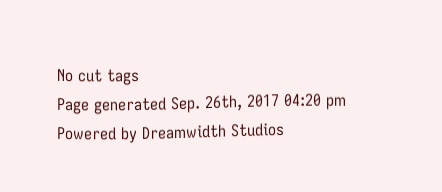No cut tags
Page generated Sep. 26th, 2017 04:20 pm
Powered by Dreamwidth Studios